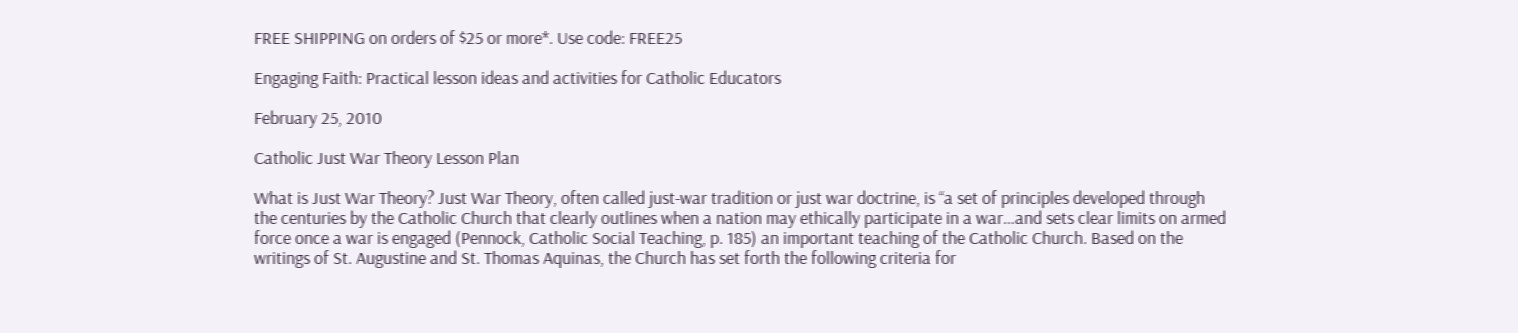FREE SHIPPING on orders of $25 or more*. Use code: FREE25

Engaging Faith: Practical lesson ideas and activities for Catholic Educators

February 25, 2010

Catholic Just War Theory Lesson Plan

What is Just War Theory? Just War Theory, often called just-war tradition or just war doctrine, is “a set of principles developed through the centuries by the Catholic Church that clearly outlines when a nation may ethically participate in a war…and sets clear limits on armed force once a war is engaged (Pennock, Catholic Social Teaching, p. 185) an important teaching of the Catholic Church. Based on the writings of St. Augustine and St. Thomas Aquinas, the Church has set forth the following criteria for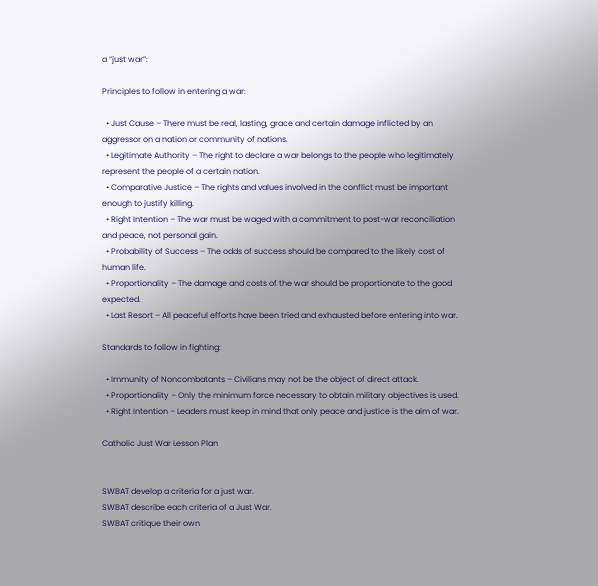a “just war”:

Principles to follow in entering a war:

  • Just Cause – There must be real, lasting, grace and certain damage inflicted by an aggressor on a nation or community of nations.
  • Legitimate Authority – The right to declare a war belongs to the people who legitimately represent the people of a certain nation.
  • Comparative Justice – The rights and values involved in the conflict must be important enough to justify killing.
  • Right Intention – The war must be waged with a commitment to post-war reconciliation and peace, not personal gain.
  • Probability of Success – The odds of success should be compared to the likely cost of human life.
  • Proportionality – The damage and costs of the war should be proportionate to the good expected.
  • Last Resort – All peaceful efforts have been tried and exhausted before entering into war.

Standards to follow in fighting:

  • Immunity of Noncombatants – Civilians may not be the object of direct attack.
  • Proportionality – Only the minimum force necessary to obtain military objectives is used.
  • Right Intention – Leaders must keep in mind that only peace and justice is the aim of war.

Catholic Just War Lesson Plan


SWBAT develop a criteria for a just war.
SWBAT describe each criteria of a Just War.
SWBAT critique their own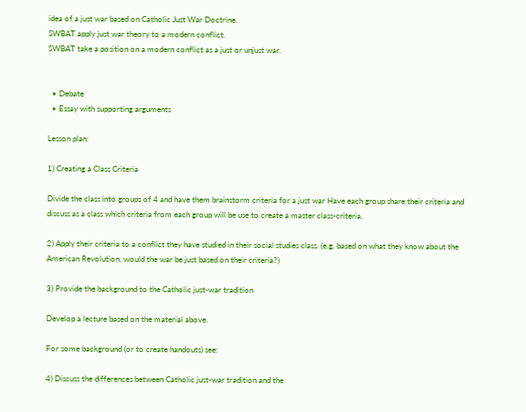idea of a just war based on Catholic Just War Doctrine.
SWBAT apply just war theory to a modern conflict.
SWBAT take a position on a modern conflict as a just or unjust war.


  • Debate
  • Essay with supporting arguments

Lesson plan:

1) Creating a Class Criteria

Divide the class into groups of 4 and have them brainstorm criteria for a just war Have each group share their criteria and discuss as a class which criteria from each group will be use to create a master class-criteria.

2) Apply their criteria to a conflict they have studied in their social studies class. (e.g. based on what they know about the American Revolution, would the war be just based on their criteria?)

3) Provide the background to the Catholic just-war tradition

Develop a lecture based on the material above.

For some background (or to create handouts) see:

4) Discuss the differences between Catholic just-war tradition and the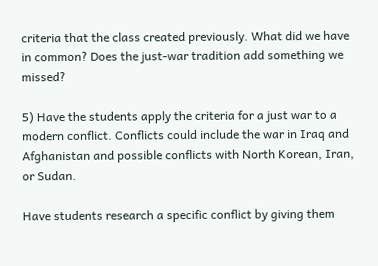criteria that the class created previously. What did we have in common? Does the just-war tradition add something we missed?

5) Have the students apply the criteria for a just war to a modern conflict. Conflicts could include the war in Iraq and Afghanistan and possible conflicts with North Korean, Iran, or Sudan.

Have students research a specific conflict by giving them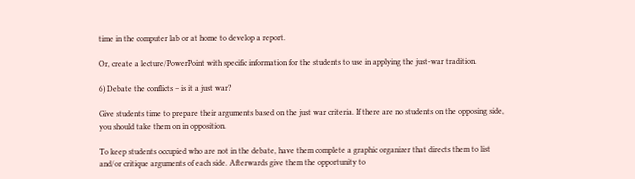time in the computer lab or at home to develop a report.

Or, create a lecture/PowerPoint with specific information for the students to use in applying the just-war tradition.

6) Debate the conflicts – is it a just war?

Give students time to prepare their arguments based on the just war criteria. If there are no students on the opposing side, you should take them on in opposition.

To keep students occupied who are not in the debate, have them complete a graphic organizer that directs them to list and/or critique arguments of each side. Afterwards give them the opportunity to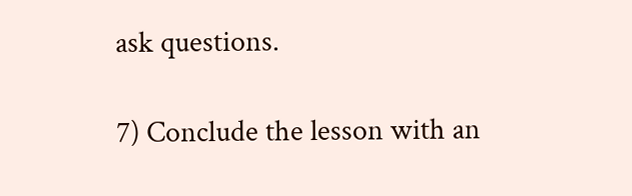ask questions.

7) Conclude the lesson with an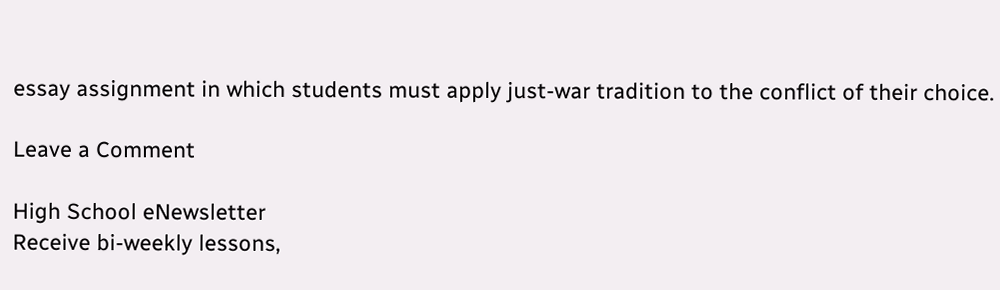essay assignment in which students must apply just-war tradition to the conflict of their choice.

Leave a Comment

High School eNewsletter
Receive bi-weekly lessons,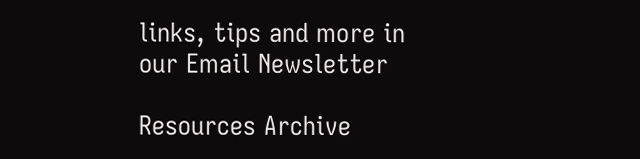links, tips and more in our Email Newsletter

Resources Archive